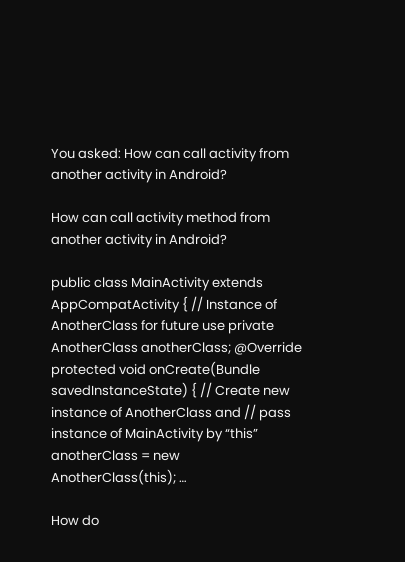You asked: How can call activity from another activity in Android?

How can call activity method from another activity in Android?

public class MainActivity extends AppCompatActivity { // Instance of AnotherClass for future use private AnotherClass anotherClass; @Override protected void onCreate(Bundle savedInstanceState) { // Create new instance of AnotherClass and // pass instance of MainActivity by “this” anotherClass = new AnotherClass(this); …

How do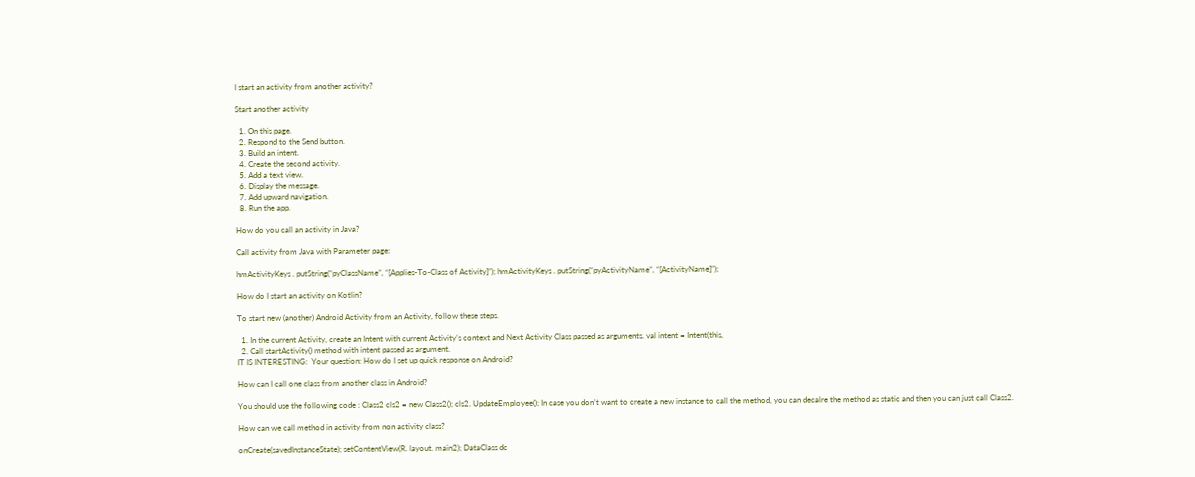I start an activity from another activity?

Start another activity

  1. On this page.
  2. Respond to the Send button.
  3. Build an intent.
  4. Create the second activity.
  5. Add a text view.
  6. Display the message.
  7. Add upward navigation.
  8. Run the app.

How do you call an activity in Java?

Call activity from Java with Parameter page:

hmActivityKeys . putString(“pyClassName”, “[Applies-To-Class of Activity]”); hmActivityKeys . putString(“pyActivityName”, “[ActivityName]”);

How do I start an activity on Kotlin?

To start new (another) Android Activity from an Activity, follow these steps.

  1. In the current Activity, create an Intent with current Activity’s context and Next Activity Class passed as arguments. val intent = Intent(this,
  2. Call startActivity() method with intent passed as argument.
IT IS INTERESTING:  Your question: How do I set up quick response on Android?

How can I call one class from another class in Android?

You should use the following code : Class2 cls2 = new Class2(); cls2. UpdateEmployee(); In case you don’t want to create a new instance to call the method, you can decalre the method as static and then you can just call Class2.

How can we call method in activity from non activity class?

onCreate(savedInstanceState); setContentView(R. layout. main2); DataClass dc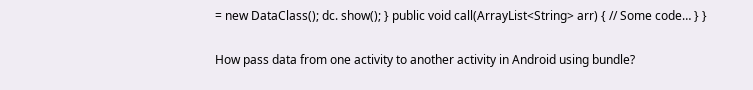= new DataClass(); dc. show(); } public void call(ArrayList<String> arr) { // Some code… } }

How pass data from one activity to another activity in Android using bundle?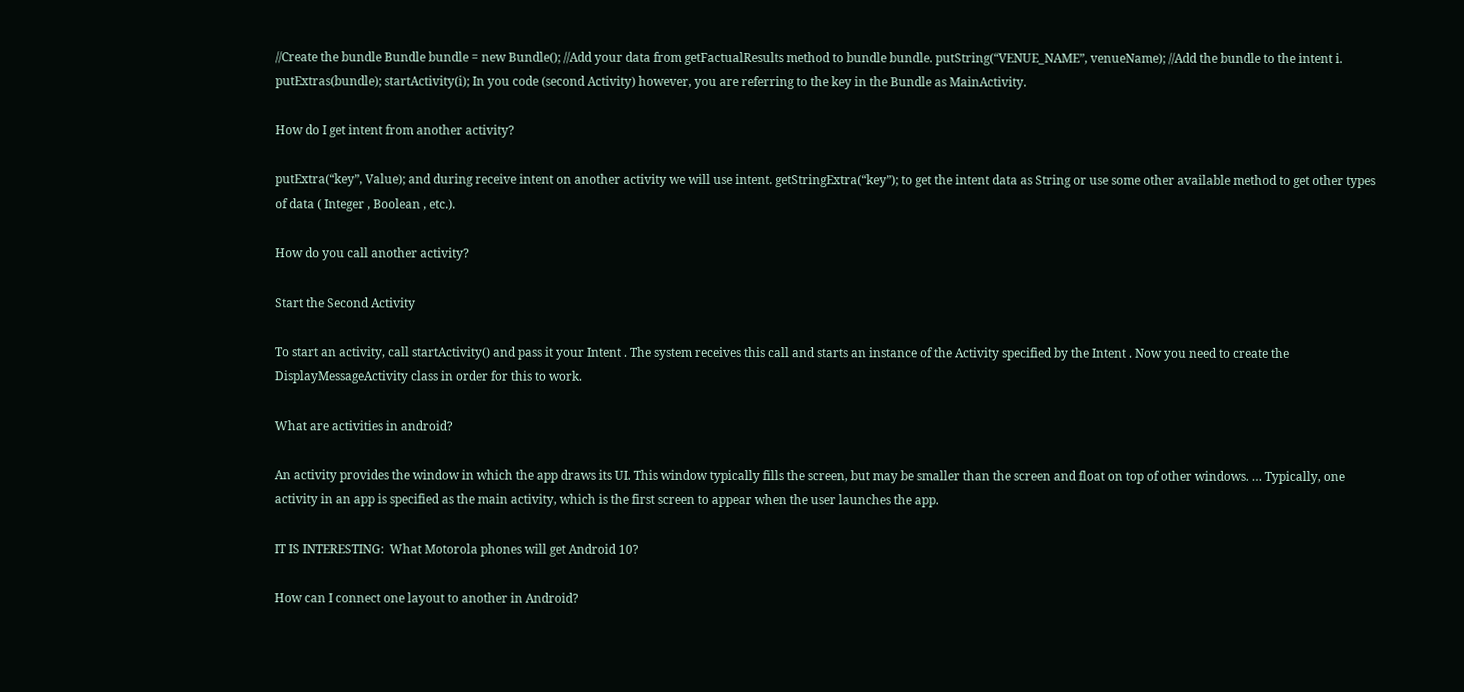//Create the bundle Bundle bundle = new Bundle(); //Add your data from getFactualResults method to bundle bundle. putString(“VENUE_NAME”, venueName); //Add the bundle to the intent i. putExtras(bundle); startActivity(i); In you code (second Activity) however, you are referring to the key in the Bundle as MainActivity.

How do I get intent from another activity?

putExtra(“key”, Value); and during receive intent on another activity we will use intent. getStringExtra(“key”); to get the intent data as String or use some other available method to get other types of data ( Integer , Boolean , etc.).

How do you call another activity?

Start the Second Activity

To start an activity, call startActivity() and pass it your Intent . The system receives this call and starts an instance of the Activity specified by the Intent . Now you need to create the DisplayMessageActivity class in order for this to work.

What are activities in android?

An activity provides the window in which the app draws its UI. This window typically fills the screen, but may be smaller than the screen and float on top of other windows. … Typically, one activity in an app is specified as the main activity, which is the first screen to appear when the user launches the app.

IT IS INTERESTING:  What Motorola phones will get Android 10?

How can I connect one layout to another in Android?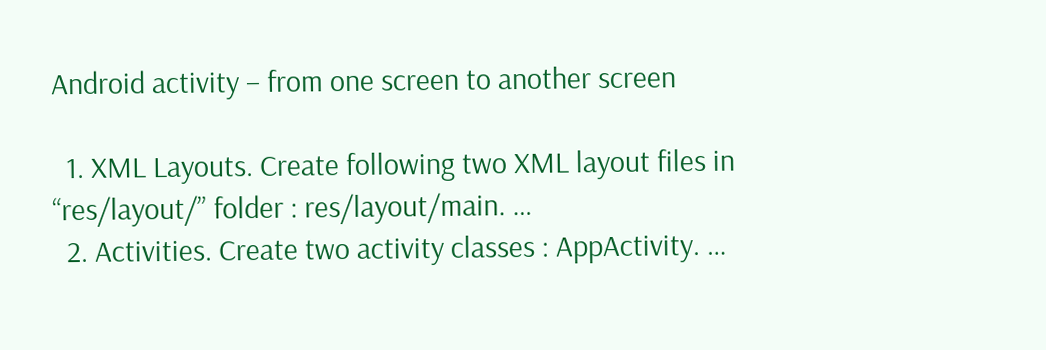Android activity – from one screen to another screen

  1. XML Layouts. Create following two XML layout files in “res/layout/” folder : res/layout/main. …
  2. Activities. Create two activity classes : AppActivity. …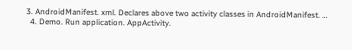3. AndroidManifest. xml. Declares above two activity classes in AndroidManifest. …
  4. Demo. Run application. AppActivity.